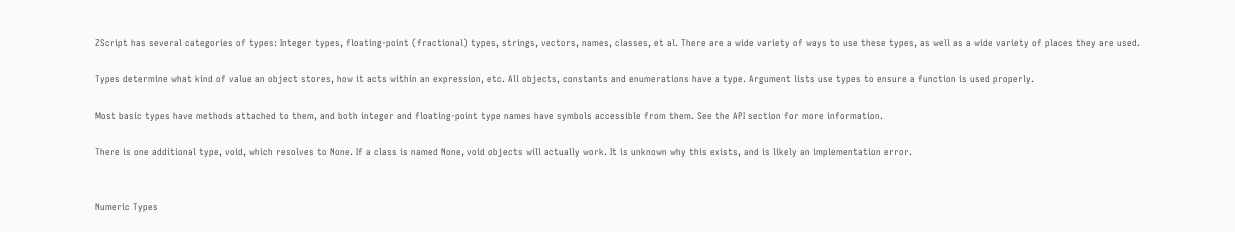ZScript has several categories of types: Integer types, floating-point (fractional) types, strings, vectors, names, classes, et al. There are a wide variety of ways to use these types, as well as a wide variety of places they are used.

Types determine what kind of value an object stores, how it acts within an expression, etc. All objects, constants and enumerations have a type. Argument lists use types to ensure a function is used properly.

Most basic types have methods attached to them, and both integer and floating-point type names have symbols accessible from them. See the API section for more information.

There is one additional type, void, which resolves to None. If a class is named None, void objects will actually work. It is unknown why this exists, and is likely an implementation error.


Numeric Types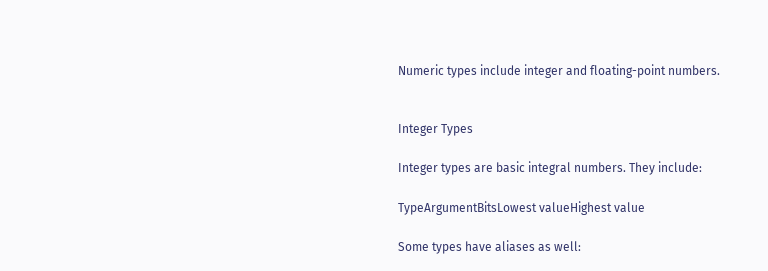Numeric types include integer and floating-point numbers.


Integer Types

Integer types are basic integral numbers. They include:

TypeArgumentBitsLowest valueHighest value

Some types have aliases as well: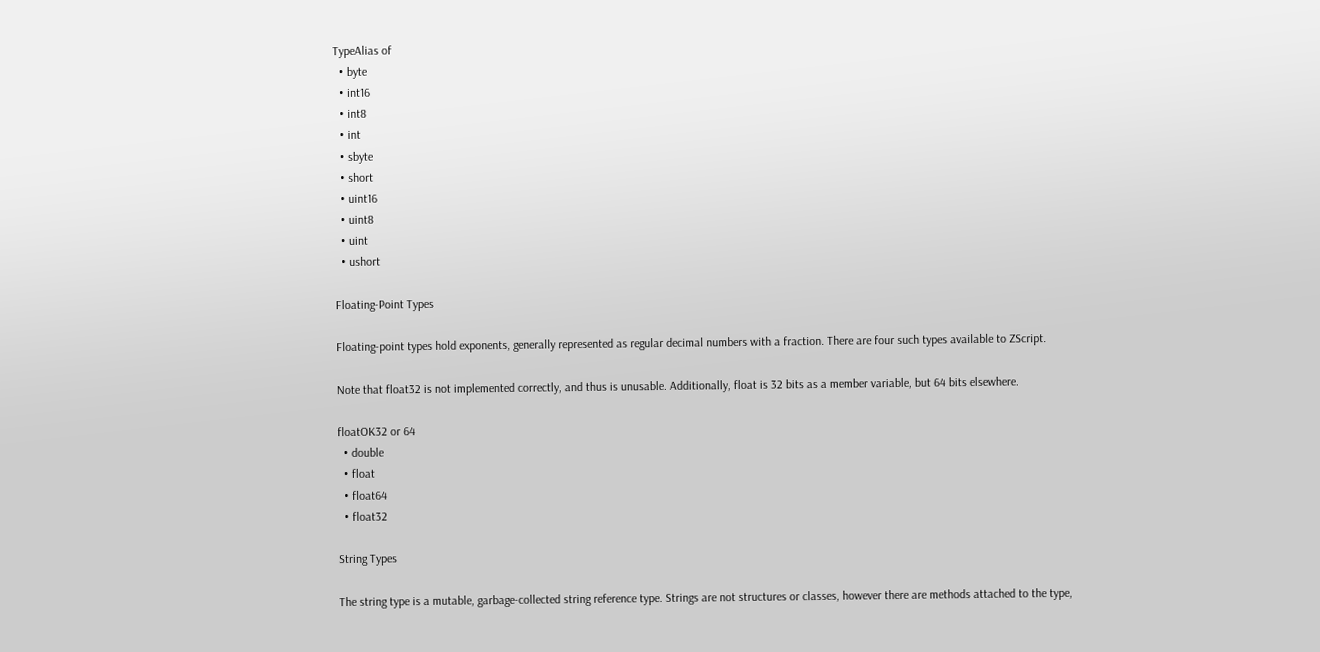TypeAlias of
  • byte
  • int16
  • int8
  • int
  • sbyte
  • short
  • uint16
  • uint8
  • uint
  • ushort

Floating-Point Types

Floating-point types hold exponents, generally represented as regular decimal numbers with a fraction. There are four such types available to ZScript.

Note that float32 is not implemented correctly, and thus is unusable. Additionally, float is 32 bits as a member variable, but 64 bits elsewhere.

floatOK32 or 64
  • double
  • float
  • float64
  • float32

String Types

The string type is a mutable, garbage-collected string reference type. Strings are not structures or classes, however there are methods attached to the type,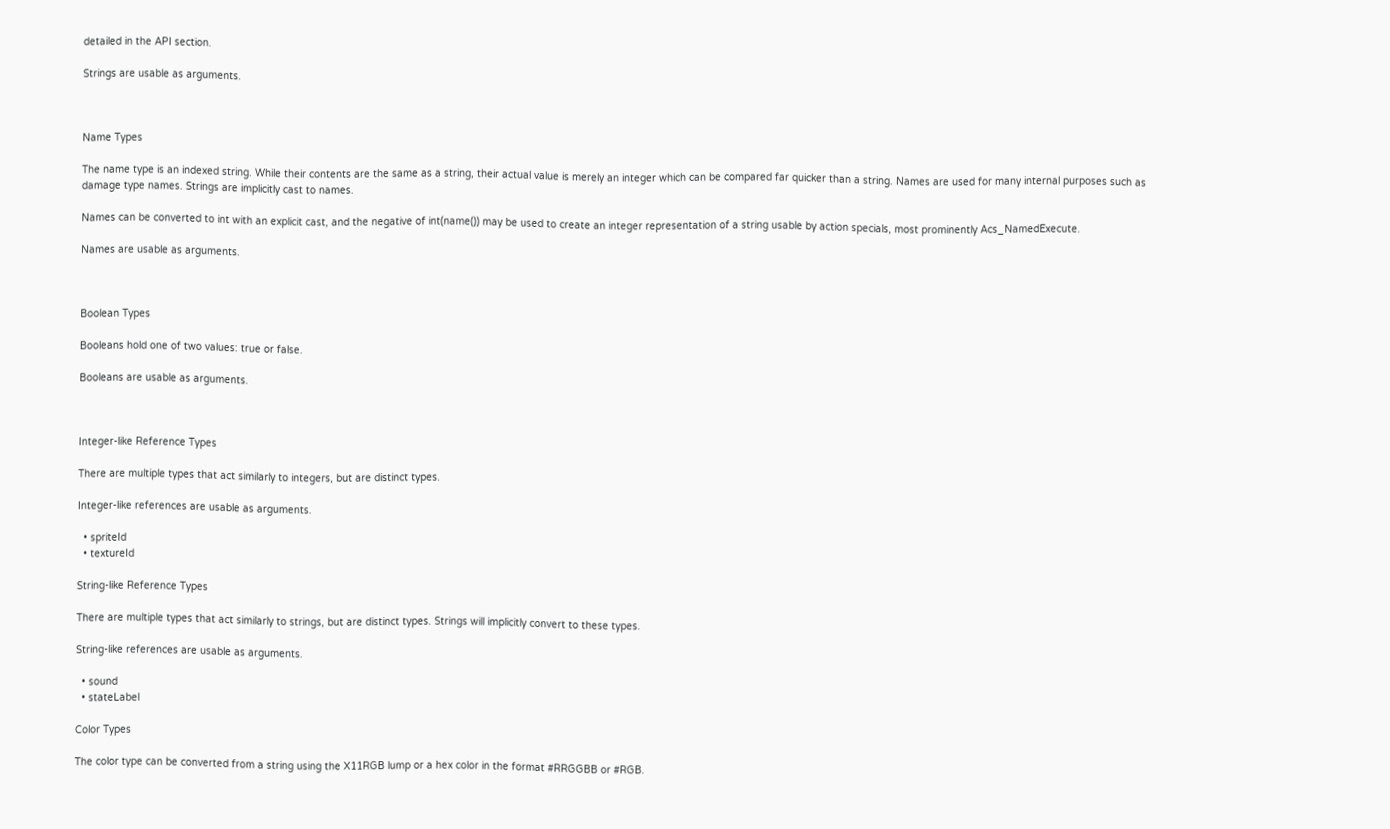detailed in the API section.

Strings are usable as arguments.



Name Types

The name type is an indexed string. While their contents are the same as a string, their actual value is merely an integer which can be compared far quicker than a string. Names are used for many internal purposes such as damage type names. Strings are implicitly cast to names.

Names can be converted to int with an explicit cast, and the negative of int(name()) may be used to create an integer representation of a string usable by action specials, most prominently Acs_NamedExecute.

Names are usable as arguments.



Boolean Types

Booleans hold one of two values: true or false.

Booleans are usable as arguments.



Integer-like Reference Types

There are multiple types that act similarly to integers, but are distinct types.

Integer-like references are usable as arguments.

  • spriteId
  • textureId

String-like Reference Types

There are multiple types that act similarly to strings, but are distinct types. Strings will implicitly convert to these types.

String-like references are usable as arguments.

  • sound
  • stateLabel

Color Types

The color type can be converted from a string using the X11RGB lump or a hex color in the format #RRGGBB or #RGB.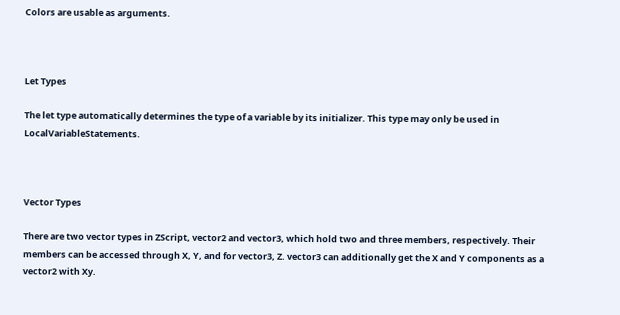Colors are usable as arguments.



Let Types

The let type automatically determines the type of a variable by its initializer. This type may only be used in LocalVariableStatements.



Vector Types

There are two vector types in ZScript, vector2 and vector3, which hold two and three members, respectively. Their members can be accessed through X, Y, and for vector3, Z. vector3 can additionally get the X and Y components as a vector2 with Xy.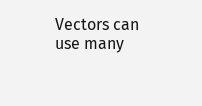Vectors can use many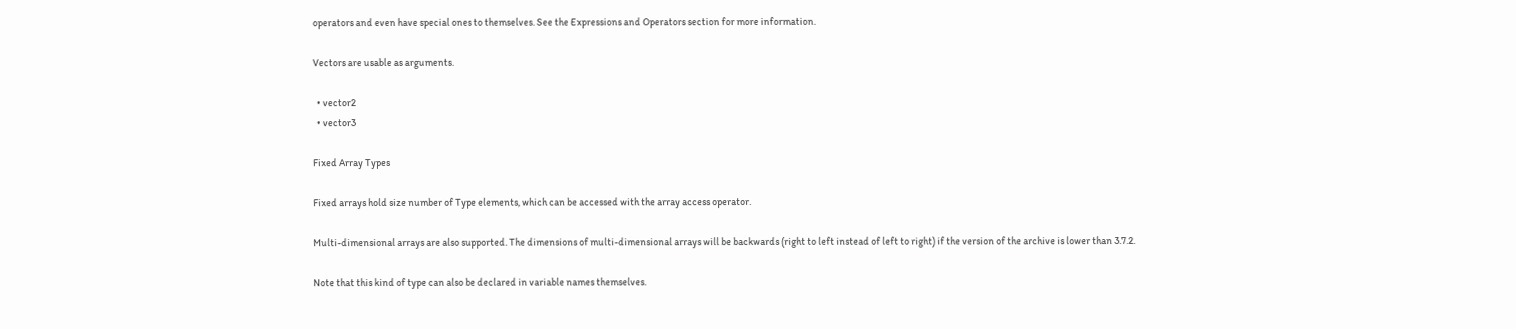operators and even have special ones to themselves. See the Expressions and Operators section for more information.

Vectors are usable as arguments.

  • vector2
  • vector3

Fixed Array Types

Fixed arrays hold size number of Type elements, which can be accessed with the array access operator.

Multi-dimensional arrays are also supported. The dimensions of multi-dimensional arrays will be backwards (right to left instead of left to right) if the version of the archive is lower than 3.7.2.

Note that this kind of type can also be declared in variable names themselves.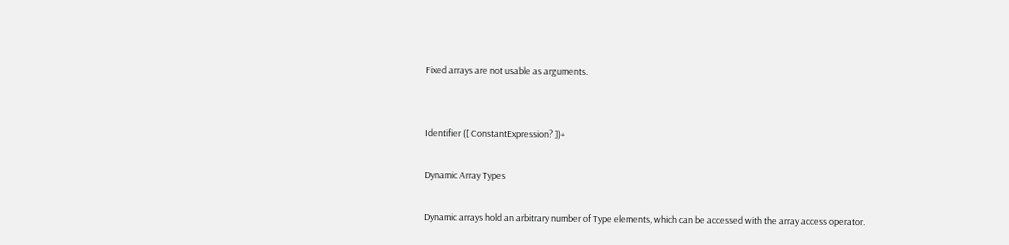Fixed arrays are not usable as arguments.


Identifier ([ ConstantExpression? ])+

Dynamic Array Types

Dynamic arrays hold an arbitrary number of Type elements, which can be accessed with the array access operator.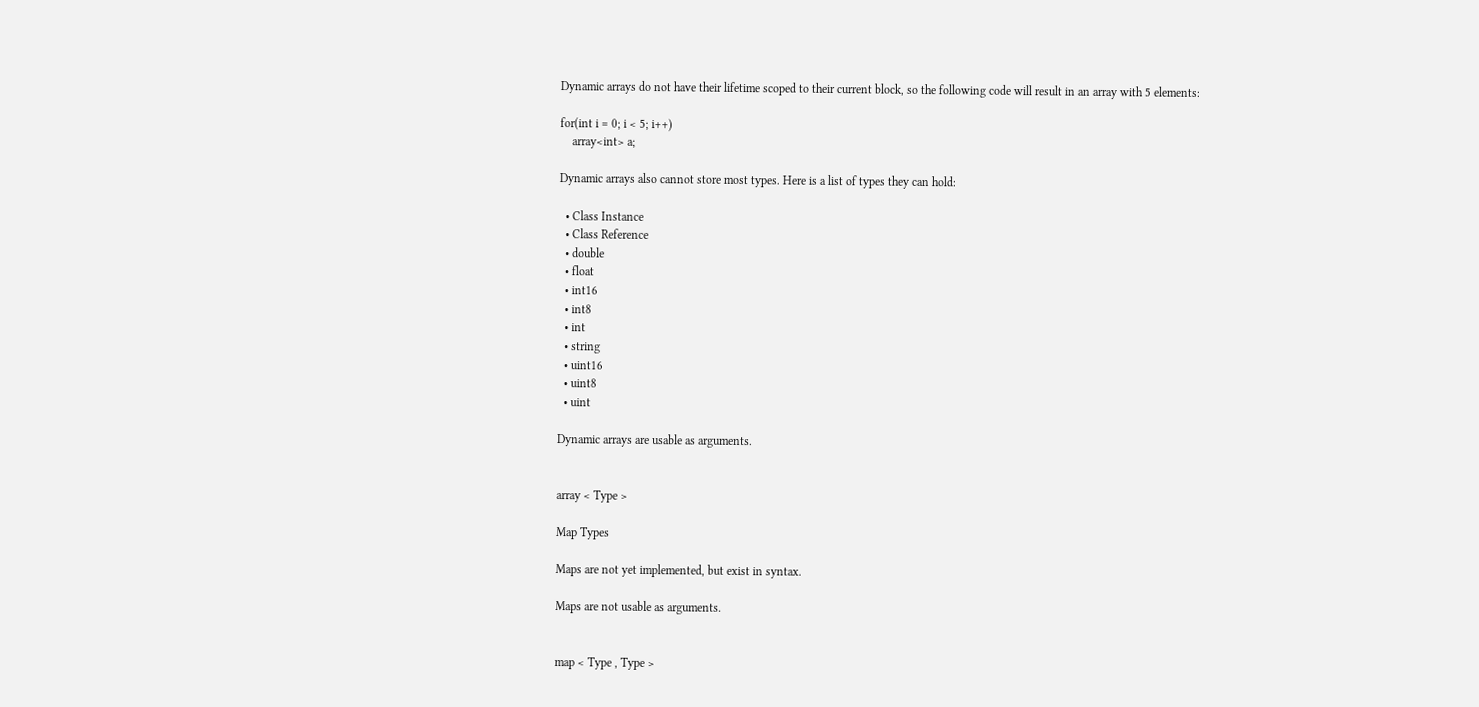Dynamic arrays do not have their lifetime scoped to their current block, so the following code will result in an array with 5 elements:

for(int i = 0; i < 5; i++)
    array<int> a;

Dynamic arrays also cannot store most types. Here is a list of types they can hold:

  • Class Instance
  • Class Reference
  • double
  • float
  • int16
  • int8
  • int
  • string
  • uint16
  • uint8
  • uint

Dynamic arrays are usable as arguments.


array < Type >

Map Types

Maps are not yet implemented, but exist in syntax.

Maps are not usable as arguments.


map < Type , Type >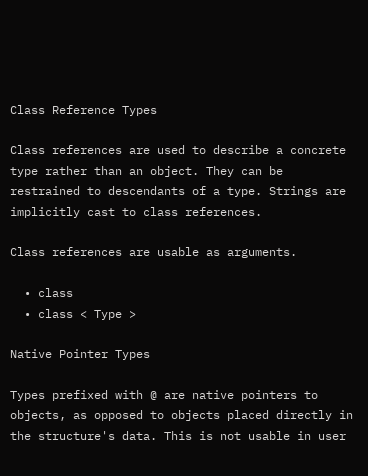Class Reference Types

Class references are used to describe a concrete type rather than an object. They can be restrained to descendants of a type. Strings are implicitly cast to class references.

Class references are usable as arguments.

  • class
  • class < Type >

Native Pointer Types

Types prefixed with @ are native pointers to objects, as opposed to objects placed directly in the structure's data. This is not usable in user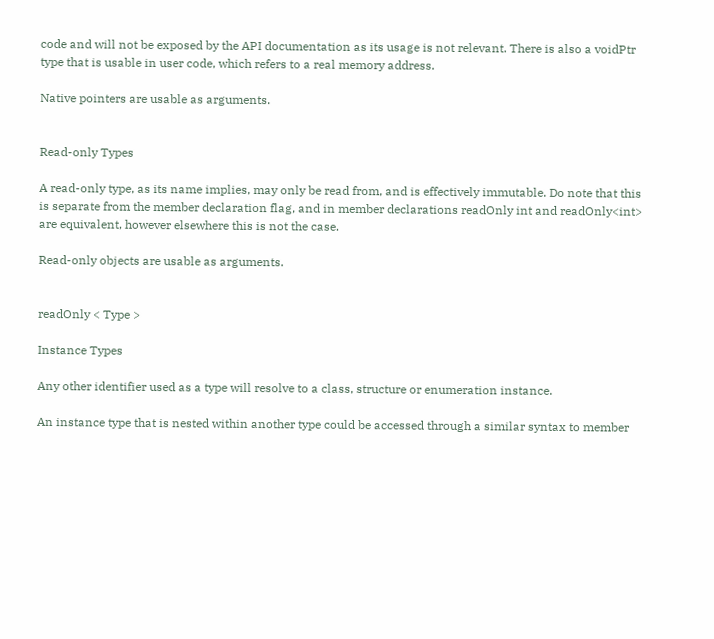code and will not be exposed by the API documentation as its usage is not relevant. There is also a voidPtr type that is usable in user code, which refers to a real memory address.

Native pointers are usable as arguments.


Read-only Types

A read-only type, as its name implies, may only be read from, and is effectively immutable. Do note that this is separate from the member declaration flag, and in member declarations readOnly int and readOnly<int> are equivalent, however elsewhere this is not the case.

Read-only objects are usable as arguments.


readOnly < Type >

Instance Types

Any other identifier used as a type will resolve to a class, structure or enumeration instance.

An instance type that is nested within another type could be accessed through a similar syntax to member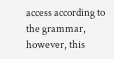access according to the grammar, however, this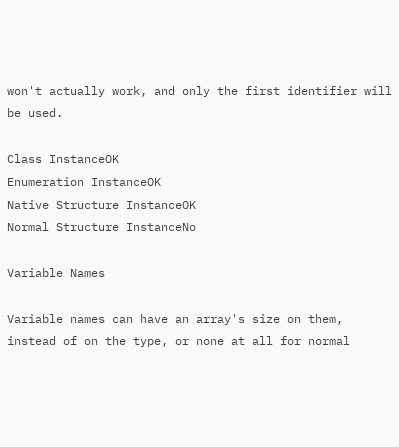won't actually work, and only the first identifier will be used.

Class InstanceOK
Enumeration InstanceOK
Native Structure InstanceOK
Normal Structure InstanceNo

Variable Names

Variable names can have an array's size on them, instead of on the type, or none at all for normal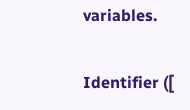variables.


Identifier ([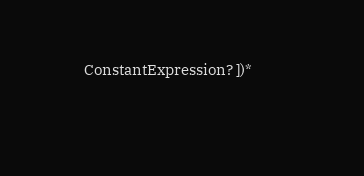ConstantExpression? ])*